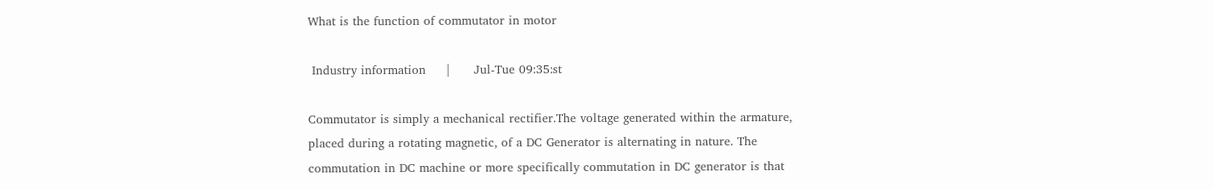What is the function of commutator in motor

 Industry information     |      Jul-Tue 09:35:st

Commutator is simply a mechanical rectifier.The voltage generated within the armature, placed during a rotating magnetic, of a DC Generator is alternating in nature. The commutation in DC machine or more specifically commutation in DC generator is that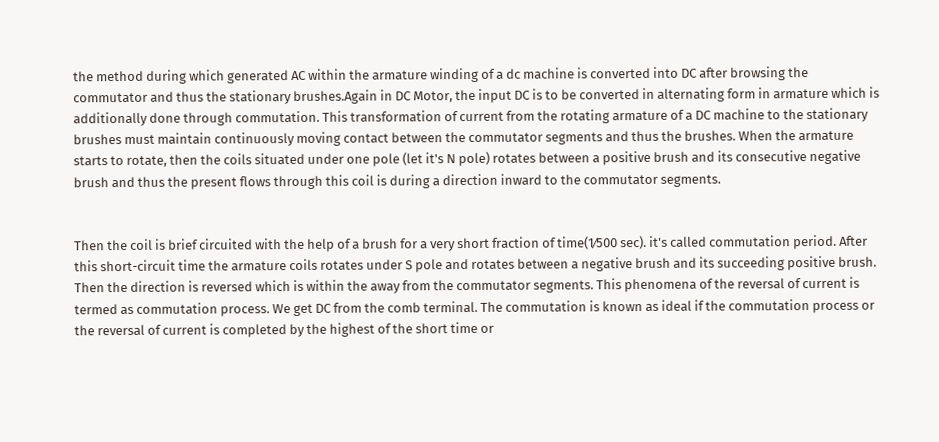the method during which generated AC within the armature winding of a dc machine is converted into DC after browsing the commutator and thus the stationary brushes.Again in DC Motor, the input DC is to be converted in alternating form in armature which is additionally done through commutation. This transformation of current from the rotating armature of a DC machine to the stationary brushes must maintain continuously moving contact between the commutator segments and thus the brushes. When the armature starts to rotate, then the coils situated under one pole (let it's N pole) rotates between a positive brush and its consecutive negative brush and thus the present flows through this coil is during a direction inward to the commutator segments.


Then the coil is brief circuited with the help of a brush for a very short fraction of time(1⁄500 sec). it's called commutation period. After this short-circuit time the armature coils rotates under S pole and rotates between a negative brush and its succeeding positive brush. Then the direction is reversed which is within the away from the commutator segments. This phenomena of the reversal of current is termed as commutation process. We get DC from the comb terminal. The commutation is known as ideal if the commutation process or the reversal of current is completed by the highest of the short time or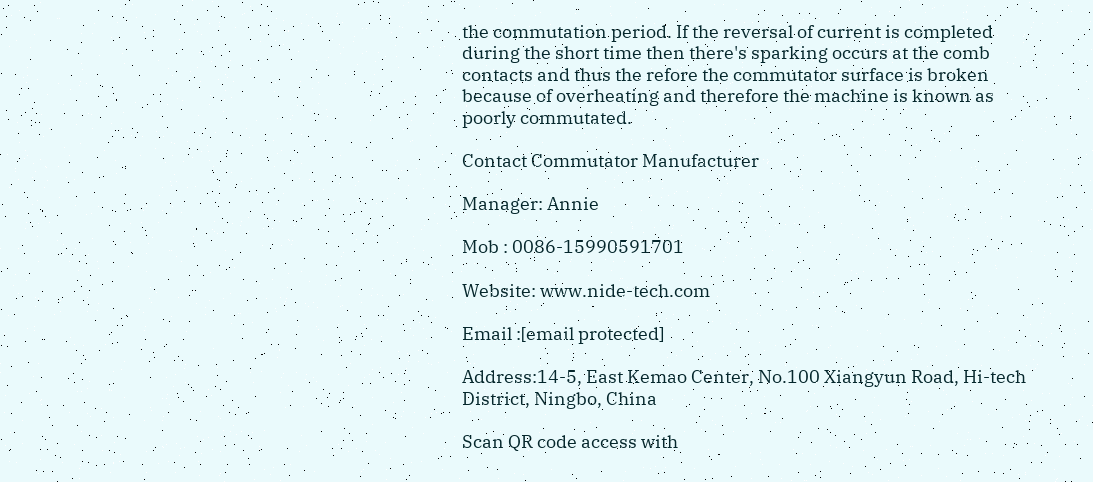the commutation period. If the reversal of current is completed during the short time then there's sparking occurs at the comb contacts and thus the refore the commutator surface is broken because of overheating and therefore the machine is known as poorly commutated.

Contact Commutator Manufacturer

Manager: Annie

Mob : 0086-15990591701

Website: www.nide-tech.com

Email :[email protected]

Address:14-5, East Kemao Center, No.100 Xiangyun Road, Hi-tech District, Ningbo, China

Scan QR code access with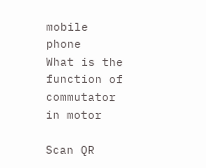mobile phone
What is the function of commutator in motor

Scan QR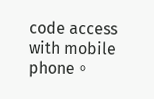code access with mobile phone。